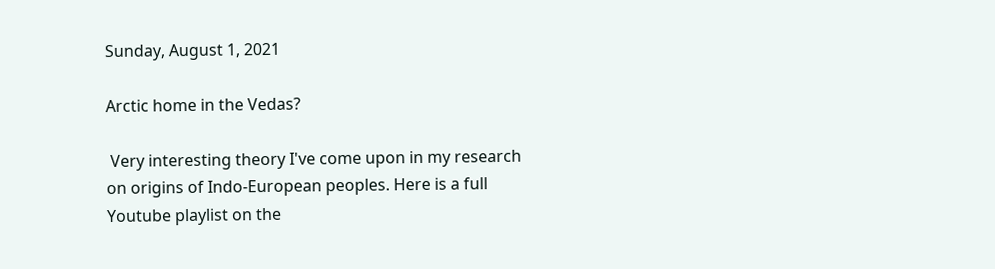Sunday, August 1, 2021

Arctic home in the Vedas?

 Very interesting theory I've come upon in my research on origins of Indo-European peoples. Here is a full Youtube playlist on the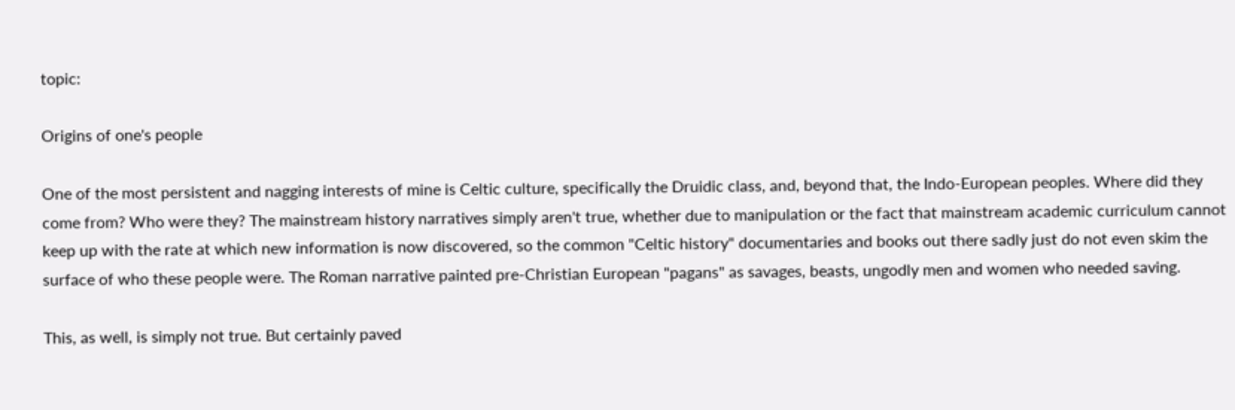topic:

Origins of one's people

One of the most persistent and nagging interests of mine is Celtic culture, specifically the Druidic class, and, beyond that, the Indo-European peoples. Where did they come from? Who were they? The mainstream history narratives simply aren't true, whether due to manipulation or the fact that mainstream academic curriculum cannot keep up with the rate at which new information is now discovered, so the common "Celtic history" documentaries and books out there sadly just do not even skim the surface of who these people were. The Roman narrative painted pre-Christian European "pagans" as savages, beasts, ungodly men and women who needed saving.

This, as well, is simply not true. But certainly paved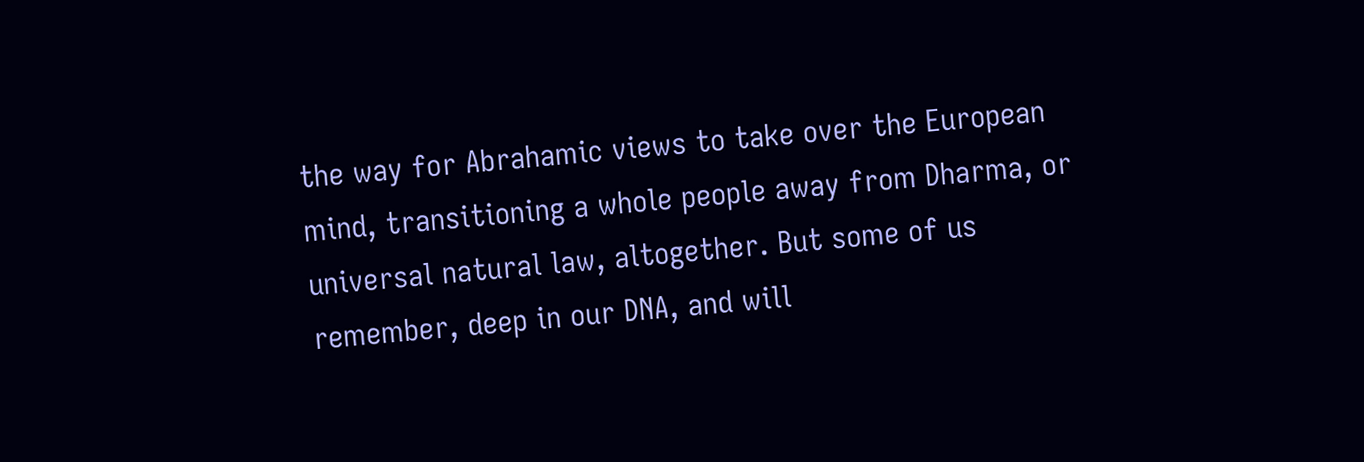the way for Abrahamic views to take over the European mind, transitioning a whole people away from Dharma, or universal natural law, altogether. But some of us remember, deep in our DNA, and will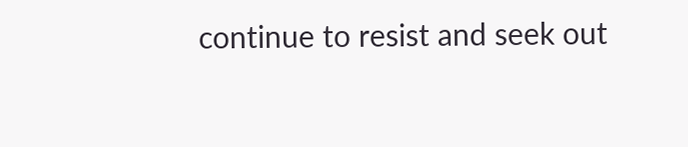continue to resist and seek out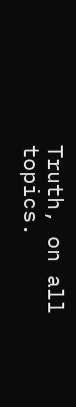Truth, on all topics.